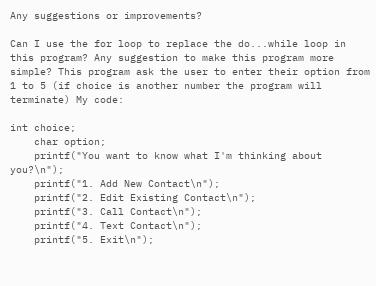Any suggestions or improvements?

Can I use the for loop to replace the do...while loop in this program? Any suggestion to make this program more simple? This program ask the user to enter their option from 1 to 5 (if choice is another number the program will terminate) My code:

int choice;
    char option;
    printf("You want to know what I'm thinking about you?\n");
    printf("1. Add New Contact\n");
    printf("2. Edit Existing Contact\n");
    printf("3. Call Contact\n");
    printf("4. Text Contact\n");
    printf("5. Exit\n");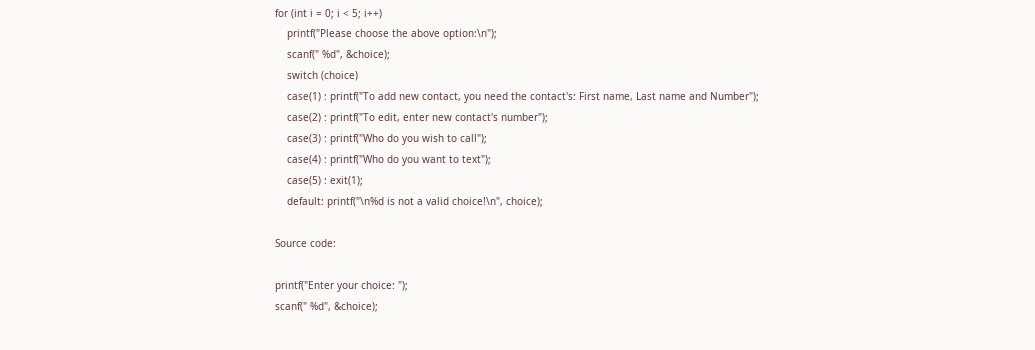for (int i = 0; i < 5; i++)
    printf("Please choose the above option:\n");
    scanf(" %d", &choice);
    switch (choice)
    case(1) : printf("To add new contact, you need the contact's: First name, Last name and Number");
    case(2) : printf("To edit, enter new contact's number");
    case(3) : printf("Who do you wish to call");
    case(4) : printf("Who do you want to text");
    case(5) : exit(1);
    default: printf("\n%d is not a valid choice!\n", choice);

Source code:

printf("Enter your choice: ");
scanf(" %d", &choice);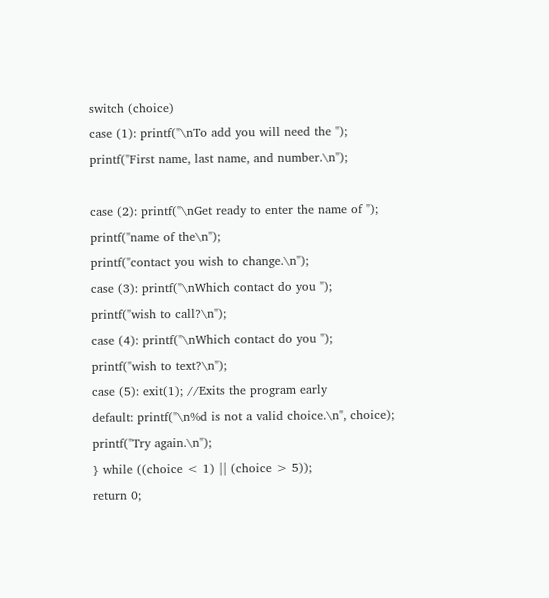switch (choice)
case (1): printf("\nTo add you will need the ");
printf("First name, last name, and number.\n");

case (2): printf("\nGet ready to enter the name of ");
printf("name of the\n");
printf("contact you wish to change.\n");
case (3): printf("\nWhich contact do you ");
printf("wish to call?\n");
case (4): printf("\nWhich contact do you ");
printf("wish to text?\n");
case (5): exit(1); //Exits the program early
default: printf("\n%d is not a valid choice.\n", choice);
printf("Try again.\n");
} while ((choice < 1) || (choice > 5));
return 0;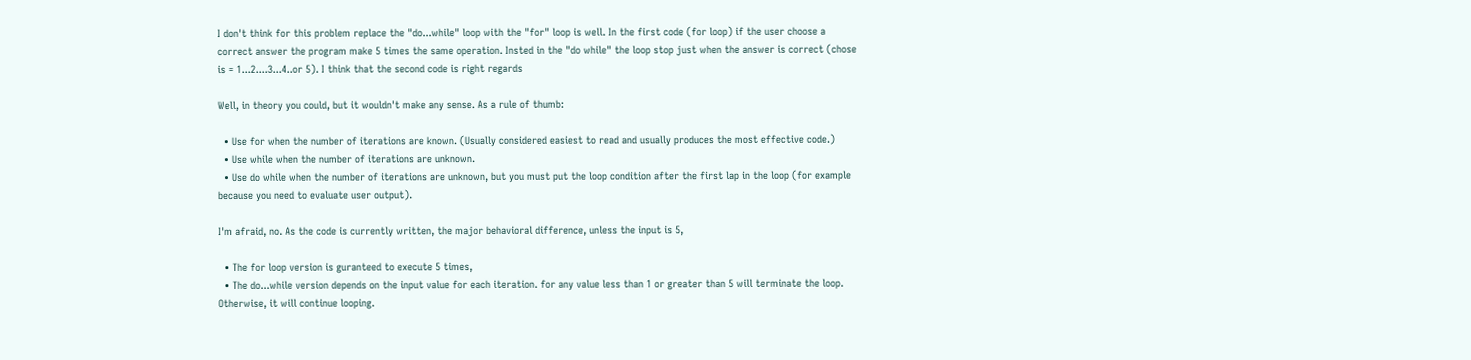I don't think for this problem replace the "do...while" loop with the "for" loop is well. In the first code (for loop) if the user choose a correct answer the program make 5 times the same operation. Insted in the "do while" the loop stop just when the answer is correct (chose is = 1...2....3...4..or 5). I think that the second code is right regards

Well, in theory you could, but it wouldn't make any sense. As a rule of thumb:

  • Use for when the number of iterations are known. (Usually considered easiest to read and usually produces the most effective code.)
  • Use while when the number of iterations are unknown.
  • Use do while when the number of iterations are unknown, but you must put the loop condition after the first lap in the loop (for example because you need to evaluate user output).

I'm afraid, no. As the code is currently written, the major behavioral difference, unless the input is 5,

  • The for loop version is guranteed to execute 5 times,
  • The do...while version depends on the input value for each iteration. for any value less than 1 or greater than 5 will terminate the loop. Otherwise, it will continue looping.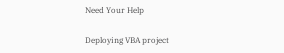Need Your Help

Deploying VBA project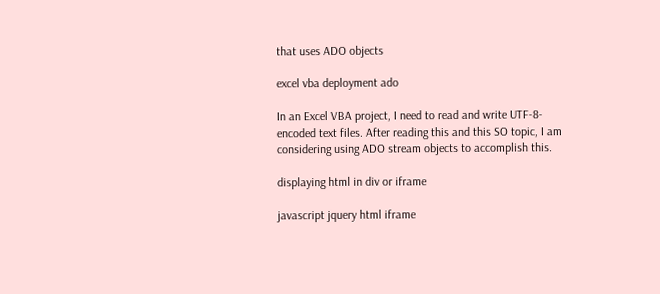that uses ADO objects

excel vba deployment ado

In an Excel VBA project, I need to read and write UTF-8-encoded text files. After reading this and this SO topic, I am considering using ADO stream objects to accomplish this.

displaying html in div or iframe

javascript jquery html iframe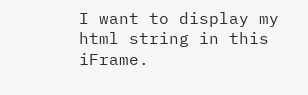I want to display my html string in this iFrame.